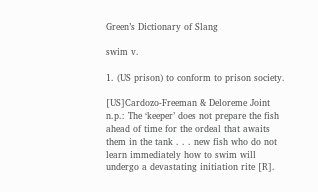Green’s Dictionary of Slang

swim v.

1. (US prison) to conform to prison society.

[US]Cardozo-Freeman & Deloreme Joint n.p.: The ‘keeper’ does not prepare the fish ahead of time for the ordeal that awaits them in the tank . . . new fish who do not learn immediately how to swim will undergo a devastating initiation rite [R].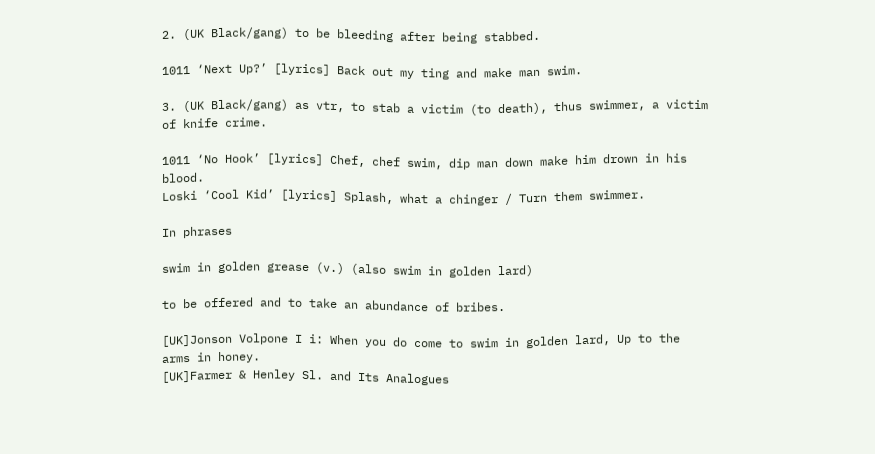2. (UK Black/gang) to be bleeding after being stabbed.

1011 ‘Next Up?’ [lyrics] Back out my ting and make man swim.

3. (UK Black/gang) as vtr, to stab a victim (to death), thus swimmer, a victim of knife crime.

1011 ‘No Hook’ [lyrics] Chef, chef swim, dip man down make him drown in his blood.
Loski ‘Cool Kid’ [lyrics] Splash, what a chinger / Turn them swimmer.

In phrases

swim in golden grease (v.) (also swim in golden lard)

to be offered and to take an abundance of bribes.

[UK]Jonson Volpone I i: When you do come to swim in golden lard, Up to the arms in honey.
[UK]Farmer & Henley Sl. and Its Analogues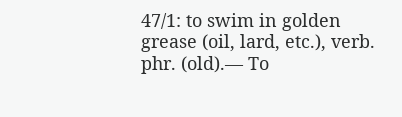47/1: to swim in golden grease (oil, lard, etc.), verb. phr. (old).— To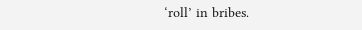‘roll’ in bribes.